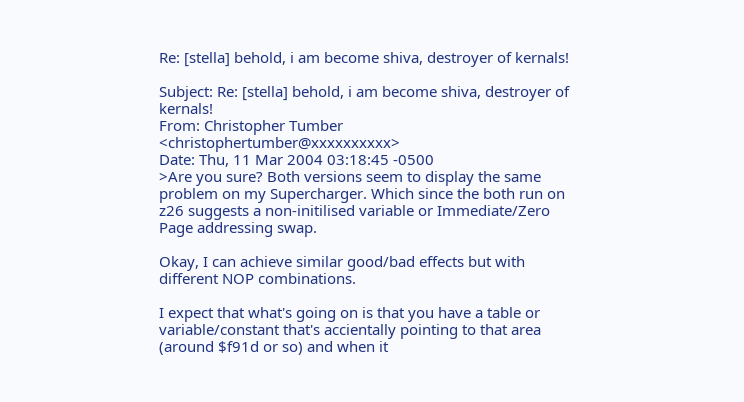Re: [stella] behold, i am become shiva, destroyer of kernals!

Subject: Re: [stella] behold, i am become shiva, destroyer of kernals!
From: Christopher Tumber <christophertumber@xxxxxxxxxx>
Date: Thu, 11 Mar 2004 03:18:45 -0500
>Are you sure? Both versions seem to display the same problem on my Supercharger. Which since the both run on z26 suggests a non-initilised variable or Immediate/Zero Page addressing swap.

Okay, I can achieve similar good/bad effects but with different NOP combinations.

I expect that what's going on is that you have a table or variable/constant that's accientally pointing to that area (around $f91d or so) and when it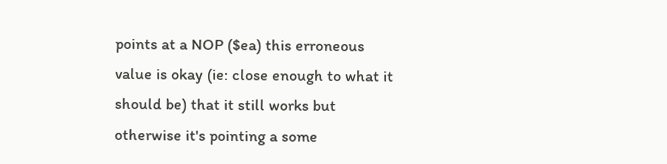points at a NOP ($ea) this erroneous value is okay (ie: close enough to what it should be) that it still works but otherwise it's pointing a some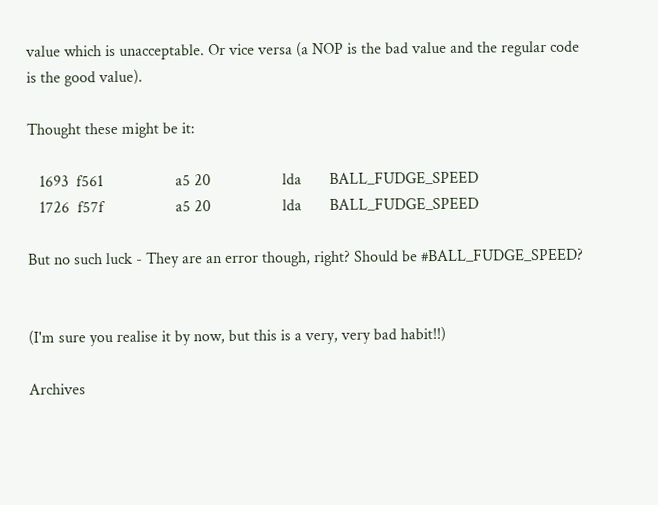value which is unacceptable. Or vice versa (a NOP is the bad value and the regular code is the good value).

Thought these might be it:

   1693  f561                  a5 20                  lda       BALL_FUDGE_SPEED
   1726  f57f                  a5 20                  lda       BALL_FUDGE_SPEED

But no such luck - They are an error though, right? Should be #BALL_FUDGE_SPEED?


(I'm sure you realise it by now, but this is a very, very bad habit!!)

Archives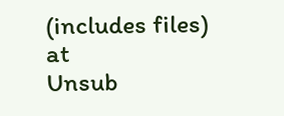(includes files) at
Unsub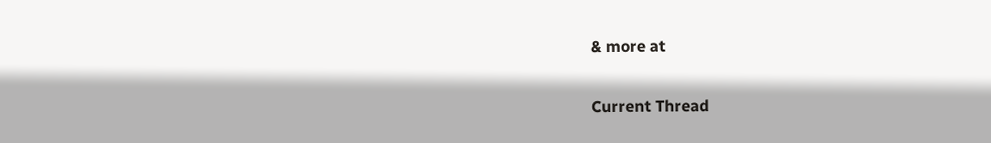& more at

Current Thread